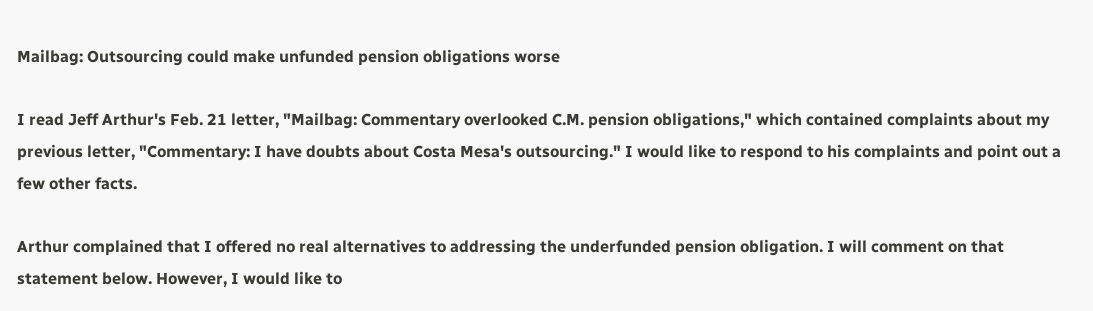Mailbag: Outsourcing could make unfunded pension obligations worse

I read Jeff Arthur's Feb. 21 letter, "Mailbag: Commentary overlooked C.M. pension obligations," which contained complaints about my previous letter, "Commentary: I have doubts about Costa Mesa's outsourcing." I would like to respond to his complaints and point out a few other facts.

Arthur complained that I offered no real alternatives to addressing the underfunded pension obligation. I will comment on that statement below. However, I would like to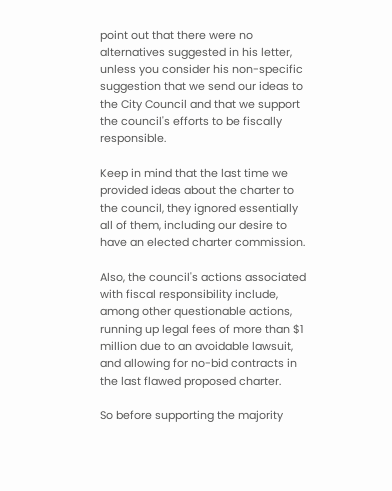point out that there were no alternatives suggested in his letter, unless you consider his non-specific suggestion that we send our ideas to the City Council and that we support the council's efforts to be fiscally responsible.

Keep in mind that the last time we provided ideas about the charter to the council, they ignored essentially all of them, including our desire to have an elected charter commission.

Also, the council's actions associated with fiscal responsibility include, among other questionable actions, running up legal fees of more than $1 million due to an avoidable lawsuit, and allowing for no-bid contracts in the last flawed proposed charter.

So before supporting the majority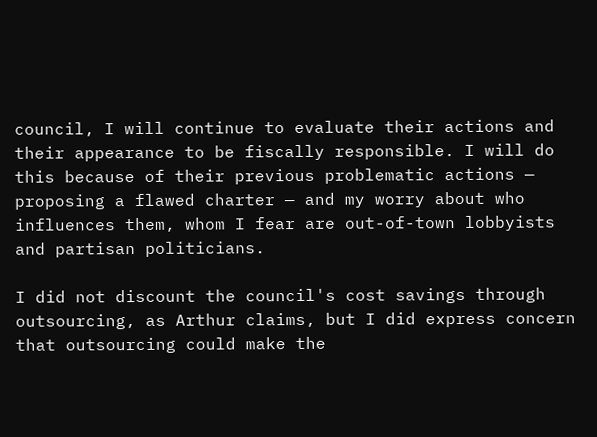council, I will continue to evaluate their actions and their appearance to be fiscally responsible. I will do this because of their previous problematic actions — proposing a flawed charter — and my worry about who influences them, whom I fear are out-of-town lobbyists and partisan politicians.

I did not discount the council's cost savings through outsourcing, as Arthur claims, but I did express concern that outsourcing could make the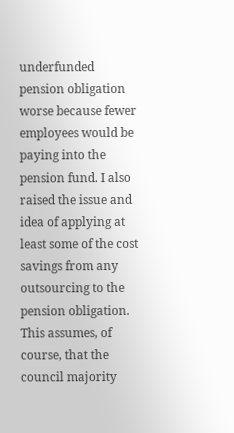underfunded pension obligation worse because fewer employees would be paying into the pension fund. I also raised the issue and idea of applying at least some of the cost savings from any outsourcing to the pension obligation. This assumes, of course, that the council majority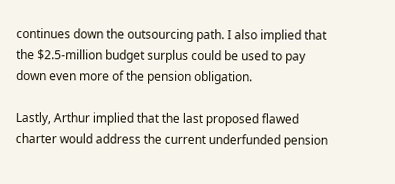continues down the outsourcing path. I also implied that the $2.5-million budget surplus could be used to pay down even more of the pension obligation.

Lastly, Arthur implied that the last proposed flawed charter would address the current underfunded pension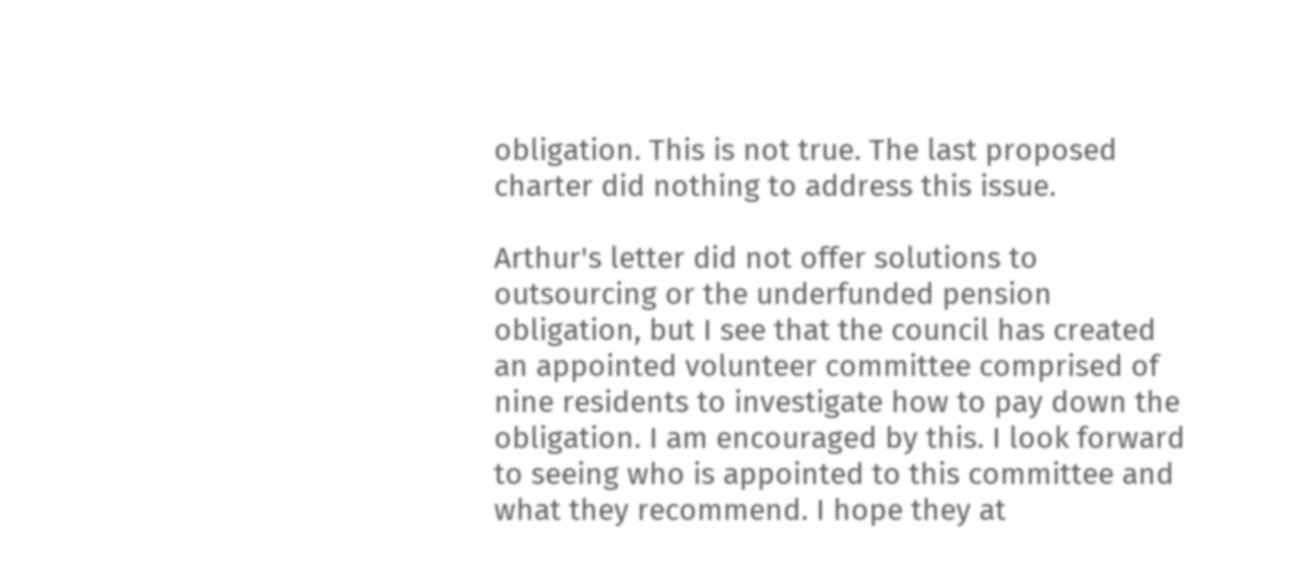obligation. This is not true. The last proposed charter did nothing to address this issue.

Arthur's letter did not offer solutions to outsourcing or the underfunded pension obligation, but I see that the council has created an appointed volunteer committee comprised of nine residents to investigate how to pay down the obligation. I am encouraged by this. I look forward to seeing who is appointed to this committee and what they recommend. I hope they at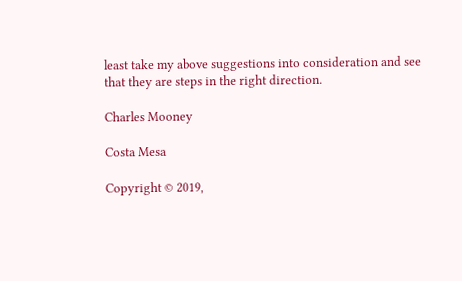least take my above suggestions into consideration and see that they are steps in the right direction.

Charles Mooney

Costa Mesa

Copyright © 2019,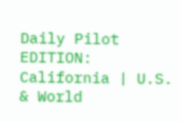Daily Pilot
EDITION: California | U.S. & World